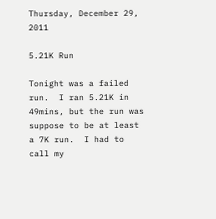Thursday, December 29, 2011

5.21K Run

Tonight was a failed run.  I ran 5.21K in 49mins, but the run was suppose to be at least a 7K run.  I had to call my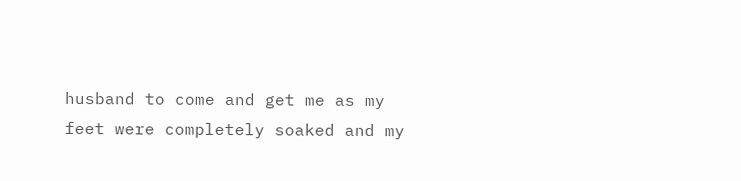husband to come and get me as my feet were completely soaked and my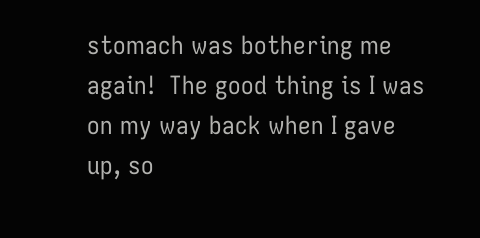stomach was bothering me again!  The good thing is I was on my way back when I gave up, so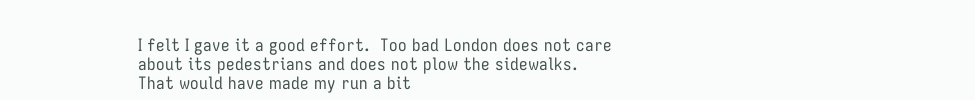I felt I gave it a good effort.  Too bad London does not care about its pedestrians and does not plow the sidewalks.  That would have made my run a bit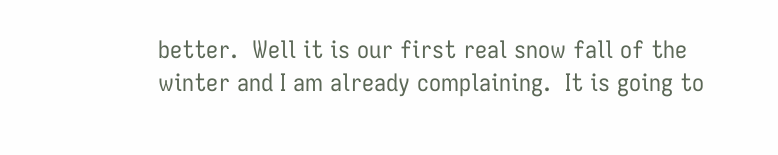better.  Well it is our first real snow fall of the winter and I am already complaining.  It is going to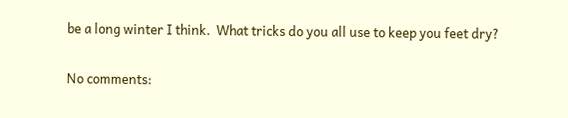be a long winter I think.  What tricks do you all use to keep you feet dry?

No comments: